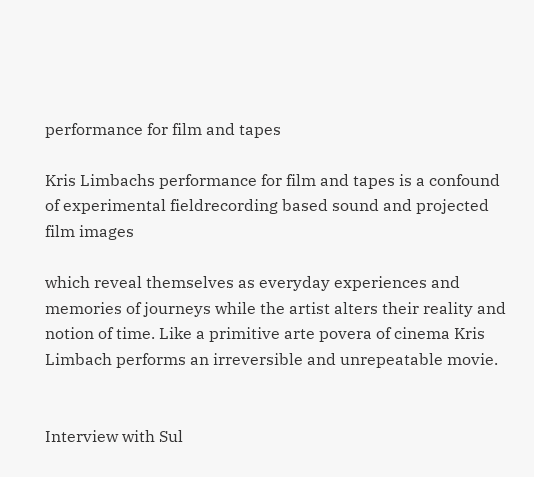performance for film and tapes

Kris Limbachs performance for film and tapes is a confound of experimental fieldrecording based sound and projected film images

which reveal themselves as everyday experiences and memories of journeys while the artist alters their reality and notion of time. Like a primitive arte povera of cinema Kris Limbach performs an irreversible and unrepeatable movie.


Interview with Sul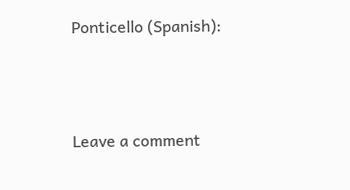Ponticello (Spanish):



Leave a comment